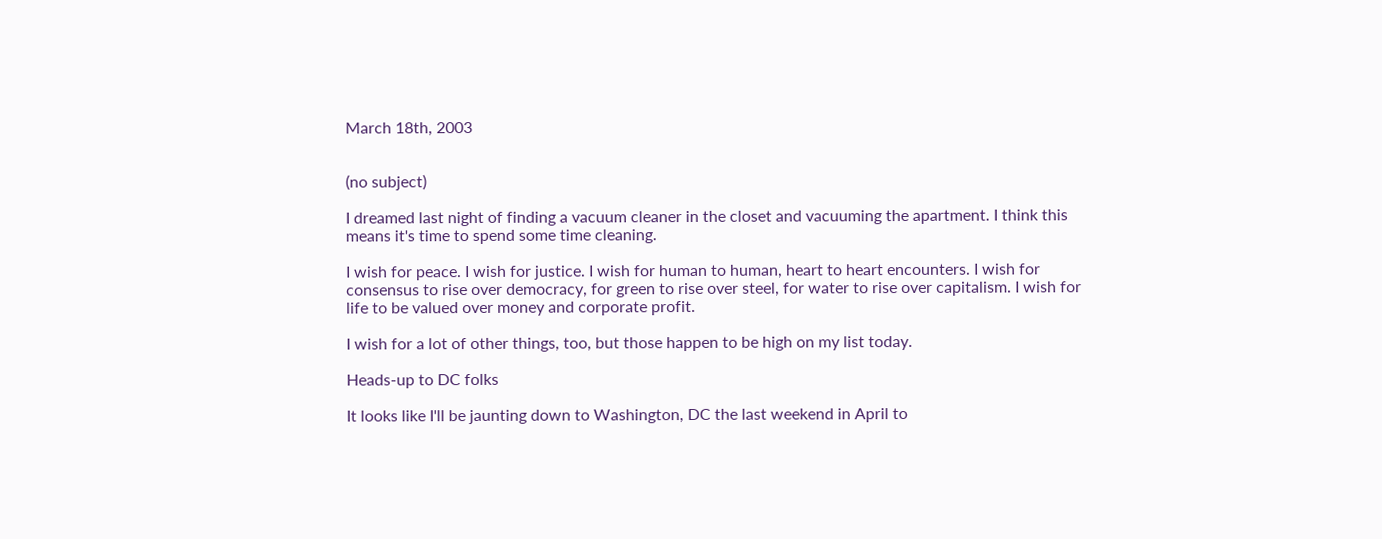March 18th, 2003


(no subject)

I dreamed last night of finding a vacuum cleaner in the closet and vacuuming the apartment. I think this means it's time to spend some time cleaning.

I wish for peace. I wish for justice. I wish for human to human, heart to heart encounters. I wish for consensus to rise over democracy, for green to rise over steel, for water to rise over capitalism. I wish for life to be valued over money and corporate profit.

I wish for a lot of other things, too, but those happen to be high on my list today.

Heads-up to DC folks

It looks like I'll be jaunting down to Washington, DC the last weekend in April to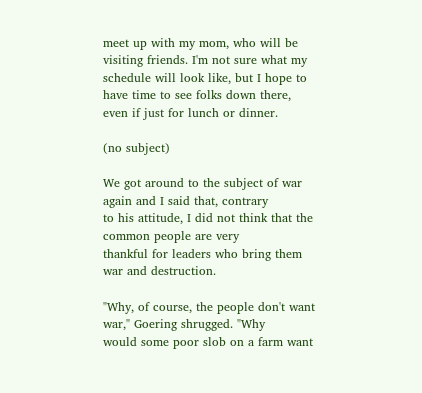meet up with my mom, who will be visiting friends. I'm not sure what my schedule will look like, but I hope to have time to see folks down there, even if just for lunch or dinner.

(no subject)

We got around to the subject of war again and I said that, contrary
to his attitude, I did not think that the common people are very
thankful for leaders who bring them war and destruction.

"Why, of course, the people don't want war," Goering shrugged. "Why
would some poor slob on a farm want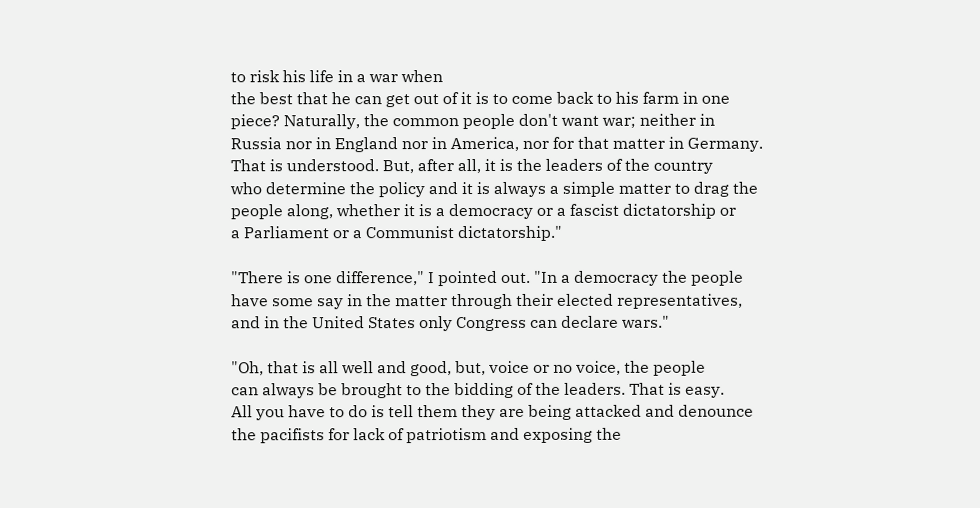to risk his life in a war when
the best that he can get out of it is to come back to his farm in one
piece? Naturally, the common people don't want war; neither in
Russia nor in England nor in America, nor for that matter in Germany.
That is understood. But, after all, it is the leaders of the country
who determine the policy and it is always a simple matter to drag the
people along, whether it is a democracy or a fascist dictatorship or
a Parliament or a Communist dictatorship."

"There is one difference," I pointed out. "In a democracy the people
have some say in the matter through their elected representatives,
and in the United States only Congress can declare wars."

"Oh, that is all well and good, but, voice or no voice, the people
can always be brought to the bidding of the leaders. That is easy.
All you have to do is tell them they are being attacked and denounce
the pacifists for lack of patriotism and exposing the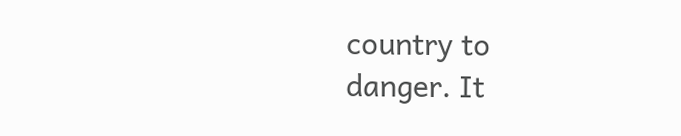country to
danger. It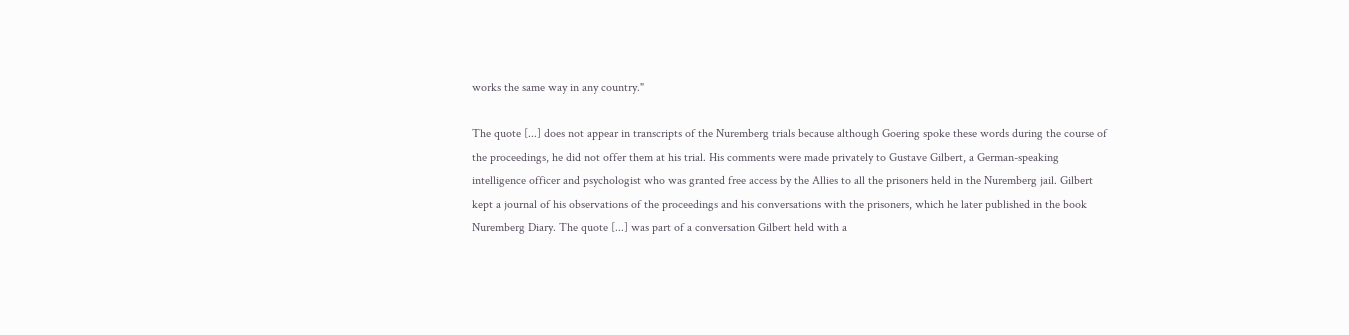works the same way in any country."

The quote [...] does not appear in transcripts of the Nuremberg trials because although Goering spoke these words during the course of the proceedings, he did not offer them at his trial. His comments were made privately to Gustave Gilbert, a German-speaking intelligence officer and psychologist who was granted free access by the Allies to all the prisoners held in the Nuremberg jail. Gilbert kept a journal of his observations of the proceedings and his conversations with the prisoners, which he later published in the book Nuremberg Diary. The quote [...] was part of a conversation Gilbert held with a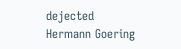dejected Hermann Goering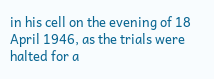in his cell on the evening of 18 April 1946, as the trials were halted for a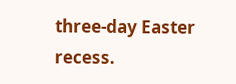three-day Easter recess.